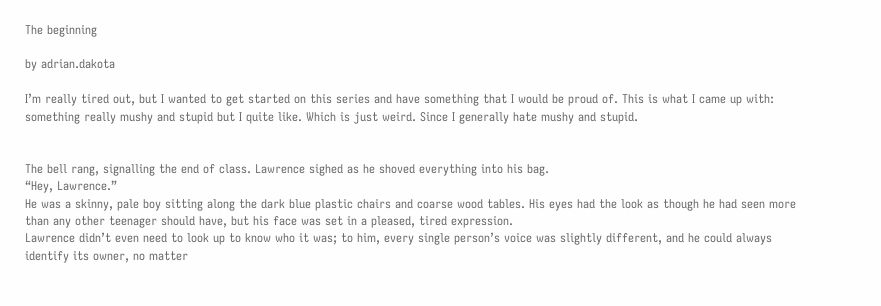The beginning

by adrian.dakota

I’m really tired out, but I wanted to get started on this series and have something that I would be proud of. This is what I came up with: something really mushy and stupid but I quite like. Which is just weird. Since I generally hate mushy and stupid.


The bell rang, signalling the end of class. Lawrence sighed as he shoved everything into his bag.
“Hey, Lawrence.”
He was a skinny, pale boy sitting along the dark blue plastic chairs and coarse wood tables. His eyes had the look as though he had seen more than any other teenager should have, but his face was set in a pleased, tired expression.
Lawrence didn’t even need to look up to know who it was; to him, every single person’s voice was slightly different, and he could always identify its owner, no matter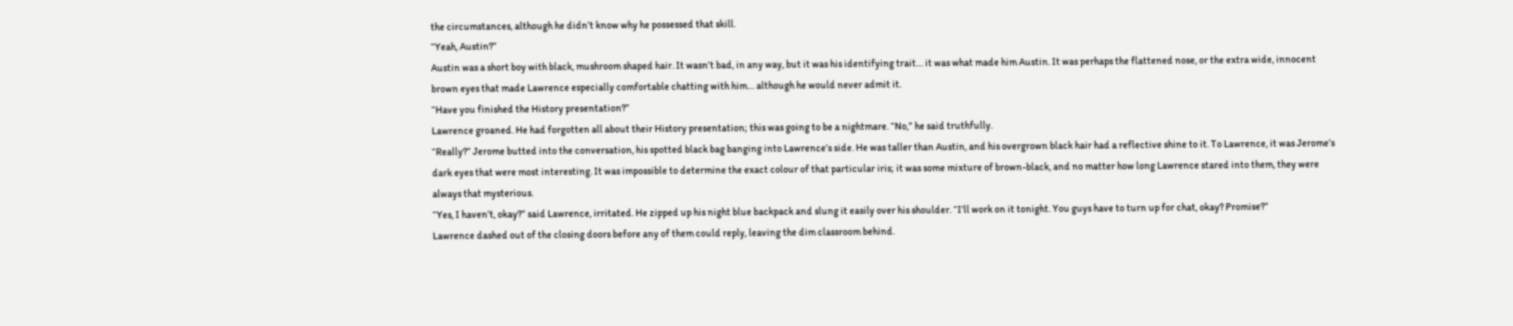the circumstances, although he didn’t know why he possessed that skill.
“Yeah, Austin?”
Austin was a short boy with black, mushroom shaped hair. It wasn’t bad, in any way, but it was his identifying trait… it was what made him Austin. It was perhaps the flattened nose, or the extra wide, innocent brown eyes that made Lawrence especially comfortable chatting with him… although he would never admit it.
“Have you finished the History presentation?”
Lawrence groaned. He had forgotten all about their History presentation; this was going to be a nightmare. “No,” he said truthfully.
“Really?” Jerome butted into the conversation, his spotted black bag banging into Lawrence’s side. He was taller than Austin, and his overgrown black hair had a reflective shine to it. To Lawrence, it was Jerome’s dark eyes that were most interesting. It was impossible to determine the exact colour of that particular iris; it was some mixture of brown-black, and no matter how long Lawrence stared into them, they were always that mysterious.
“Yes, I haven’t, okay?” said Lawrence, irritated. He zipped up his night blue backpack and slung it easily over his shoulder. “I’ll work on it tonight. You guys have to turn up for chat, okay? Promise?”
Lawrence dashed out of the closing doors before any of them could reply, leaving the dim classroom behind.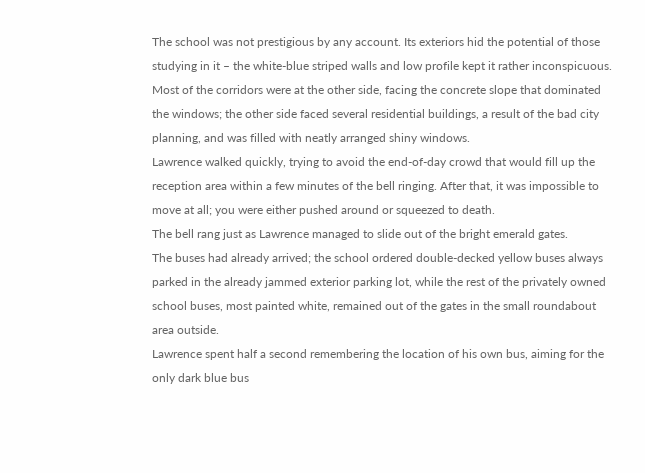The school was not prestigious by any account. Its exteriors hid the potential of those studying in it – the white-blue striped walls and low profile kept it rather inconspicuous. Most of the corridors were at the other side, facing the concrete slope that dominated the windows; the other side faced several residential buildings, a result of the bad city planning, and was filled with neatly arranged shiny windows.
Lawrence walked quickly, trying to avoid the end-of-day crowd that would fill up the reception area within a few minutes of the bell ringing. After that, it was impossible to move at all; you were either pushed around or squeezed to death.
The bell rang just as Lawrence managed to slide out of the bright emerald gates.
The buses had already arrived; the school ordered double-decked yellow buses always parked in the already jammed exterior parking lot, while the rest of the privately owned school buses, most painted white, remained out of the gates in the small roundabout area outside.
Lawrence spent half a second remembering the location of his own bus, aiming for the only dark blue bus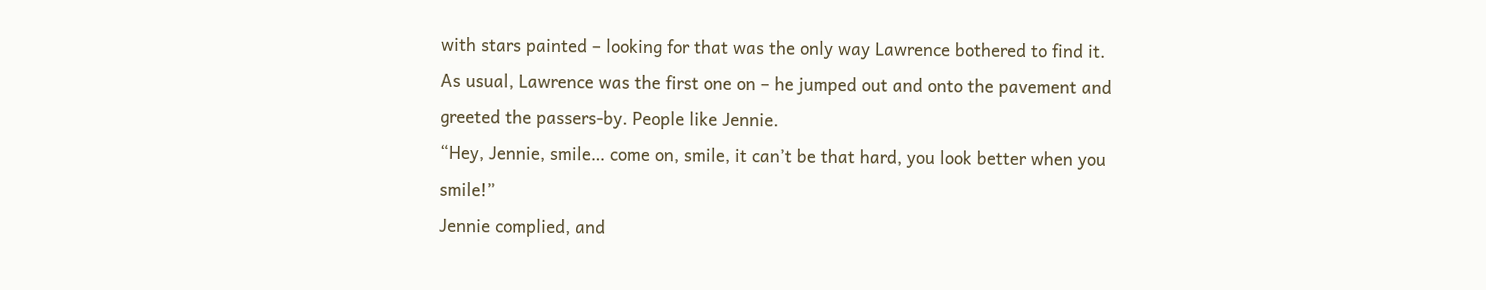with stars painted – looking for that was the only way Lawrence bothered to find it.
As usual, Lawrence was the first one on – he jumped out and onto the pavement and greeted the passers-by. People like Jennie.
“Hey, Jennie, smile… come on, smile, it can’t be that hard, you look better when you smile!”
Jennie complied, and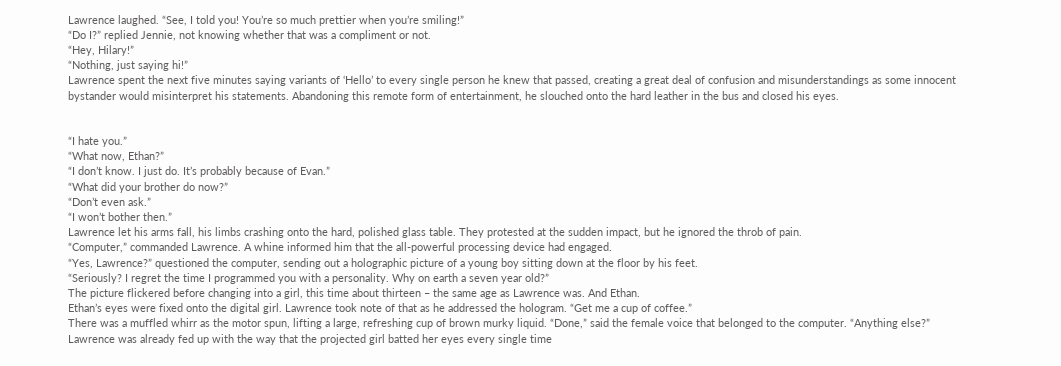Lawrence laughed. “See, I told you! You’re so much prettier when you’re smiling!”
“Do I?” replied Jennie, not knowing whether that was a compliment or not.
“Hey, Hilary!”
“Nothing, just saying hi!”
Lawrence spent the next five minutes saying variants of ‘Hello’ to every single person he knew that passed, creating a great deal of confusion and misunderstandings as some innocent bystander would misinterpret his statements. Abandoning this remote form of entertainment, he slouched onto the hard leather in the bus and closed his eyes.


“I hate you.”
“What now, Ethan?”
“I don’t know. I just do. It’s probably because of Evan.”
“What did your brother do now?”
“Don’t even ask.”
“I won’t bother then.”
Lawrence let his arms fall, his limbs crashing onto the hard, polished glass table. They protested at the sudden impact, but he ignored the throb of pain.
“Computer,” commanded Lawrence. A whine informed him that the all-powerful processing device had engaged.
“Yes, Lawrence?” questioned the computer, sending out a holographic picture of a young boy sitting down at the floor by his feet.
“Seriously? I regret the time I programmed you with a personality. Why on earth a seven year old?”
The picture flickered before changing into a girl, this time about thirteen – the same age as Lawrence was. And Ethan.
Ethan’s eyes were fixed onto the digital girl. Lawrence took note of that as he addressed the hologram. “Get me a cup of coffee.”
There was a muffled whirr as the motor spun, lifting a large, refreshing cup of brown murky liquid. “Done,” said the female voice that belonged to the computer. “Anything else?”
Lawrence was already fed up with the way that the projected girl batted her eyes every single time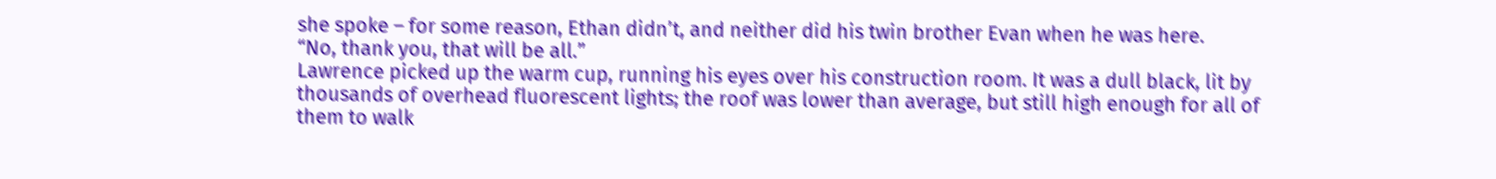she spoke – for some reason, Ethan didn’t, and neither did his twin brother Evan when he was here.
“No, thank you, that will be all.”
Lawrence picked up the warm cup, running his eyes over his construction room. It was a dull black, lit by thousands of overhead fluorescent lights; the roof was lower than average, but still high enough for all of them to walk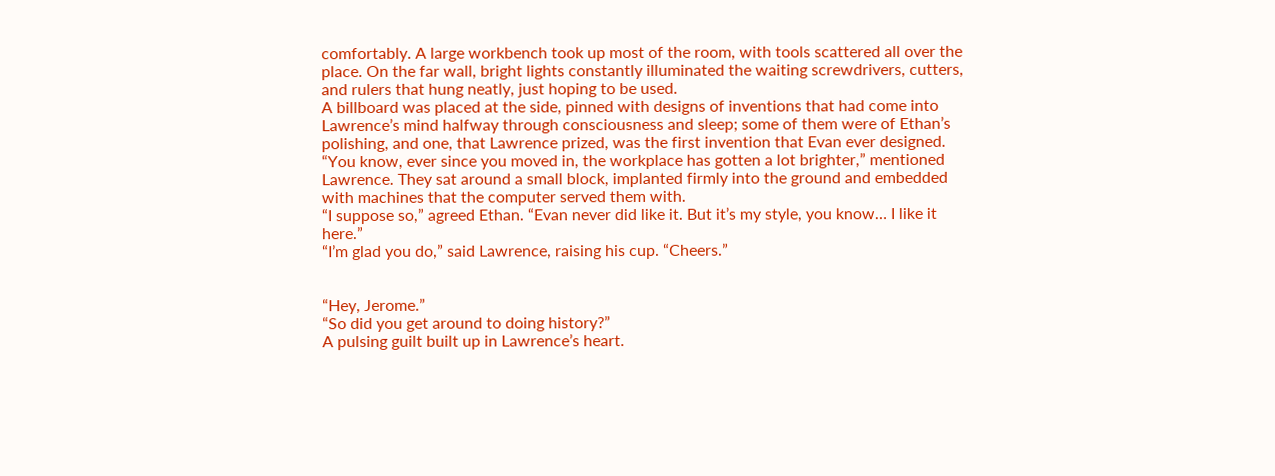comfortably. A large workbench took up most of the room, with tools scattered all over the place. On the far wall, bright lights constantly illuminated the waiting screwdrivers, cutters, and rulers that hung neatly, just hoping to be used.
A billboard was placed at the side, pinned with designs of inventions that had come into Lawrence’s mind halfway through consciousness and sleep; some of them were of Ethan’s polishing, and one, that Lawrence prized, was the first invention that Evan ever designed.
“You know, ever since you moved in, the workplace has gotten a lot brighter,” mentioned Lawrence. They sat around a small block, implanted firmly into the ground and embedded with machines that the computer served them with.
“I suppose so,” agreed Ethan. “Evan never did like it. But it’s my style, you know… I like it here.”
“I’m glad you do,” said Lawrence, raising his cup. “Cheers.”


“Hey, Jerome.”
“So did you get around to doing history?”
A pulsing guilt built up in Lawrence’s heart.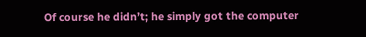Of course he didn’t; he simply got the computer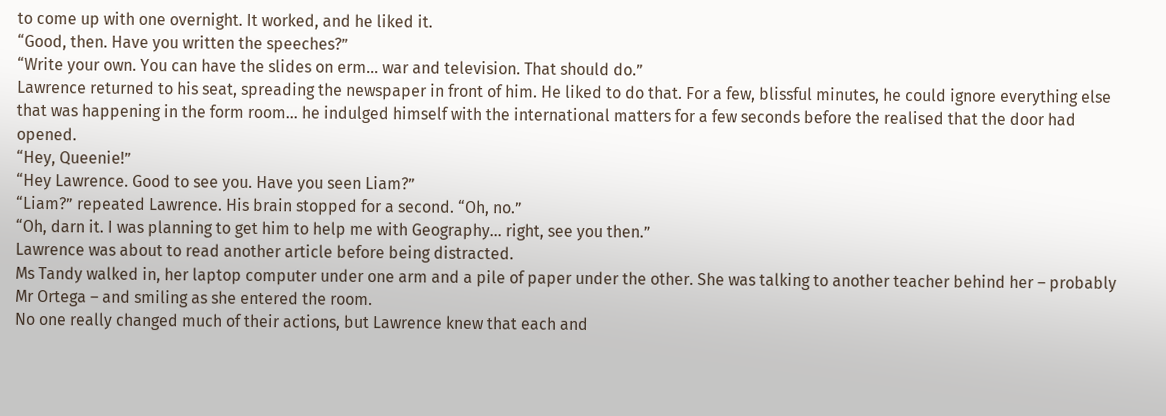to come up with one overnight. It worked, and he liked it.
“Good, then. Have you written the speeches?”
“Write your own. You can have the slides on erm… war and television. That should do.”
Lawrence returned to his seat, spreading the newspaper in front of him. He liked to do that. For a few, blissful minutes, he could ignore everything else that was happening in the form room… he indulged himself with the international matters for a few seconds before the realised that the door had opened.
“Hey, Queenie!”
“Hey Lawrence. Good to see you. Have you seen Liam?”
“Liam?” repeated Lawrence. His brain stopped for a second. “Oh, no.”
“Oh, darn it. I was planning to get him to help me with Geography… right, see you then.”
Lawrence was about to read another article before being distracted.
Ms Tandy walked in, her laptop computer under one arm and a pile of paper under the other. She was talking to another teacher behind her – probably Mr Ortega – and smiling as she entered the room.
No one really changed much of their actions, but Lawrence knew that each and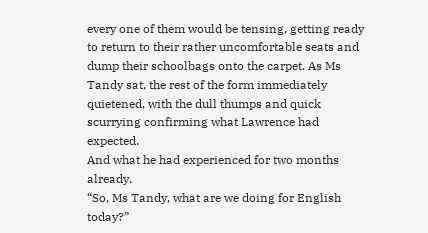every one of them would be tensing, getting ready to return to their rather uncomfortable seats and dump their schoolbags onto the carpet. As Ms Tandy sat, the rest of the form immediately quietened, with the dull thumps and quick scurrying confirming what Lawrence had expected.
And what he had experienced for two months already.
“So, Ms Tandy, what are we doing for English today?”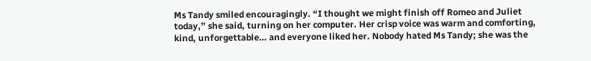Ms Tandy smiled encouragingly. “I thought we might finish off Romeo and Juliet today,” she said, turning on her computer. Her crisp voice was warm and comforting, kind, unforgettable… and everyone liked her. Nobody hated Ms Tandy; she was the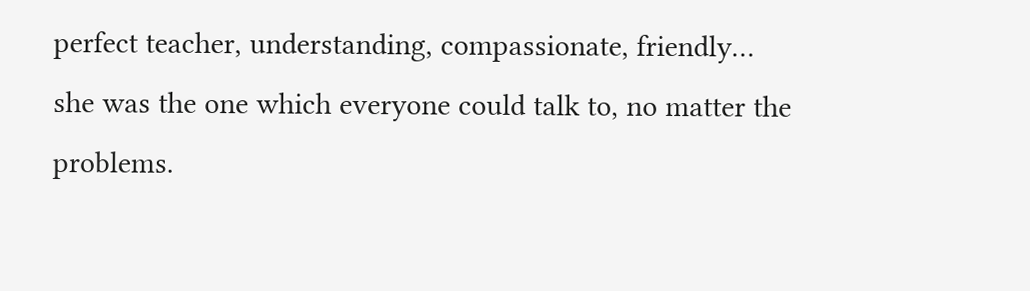perfect teacher, understanding, compassionate, friendly… she was the one which everyone could talk to, no matter the problems.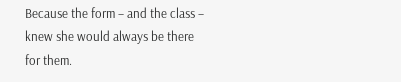Because the form – and the class – knew she would always be there for them.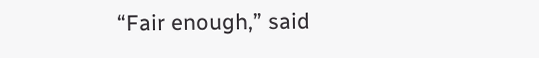“Fair enough,” said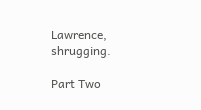Lawrence, shrugging.

Part Two